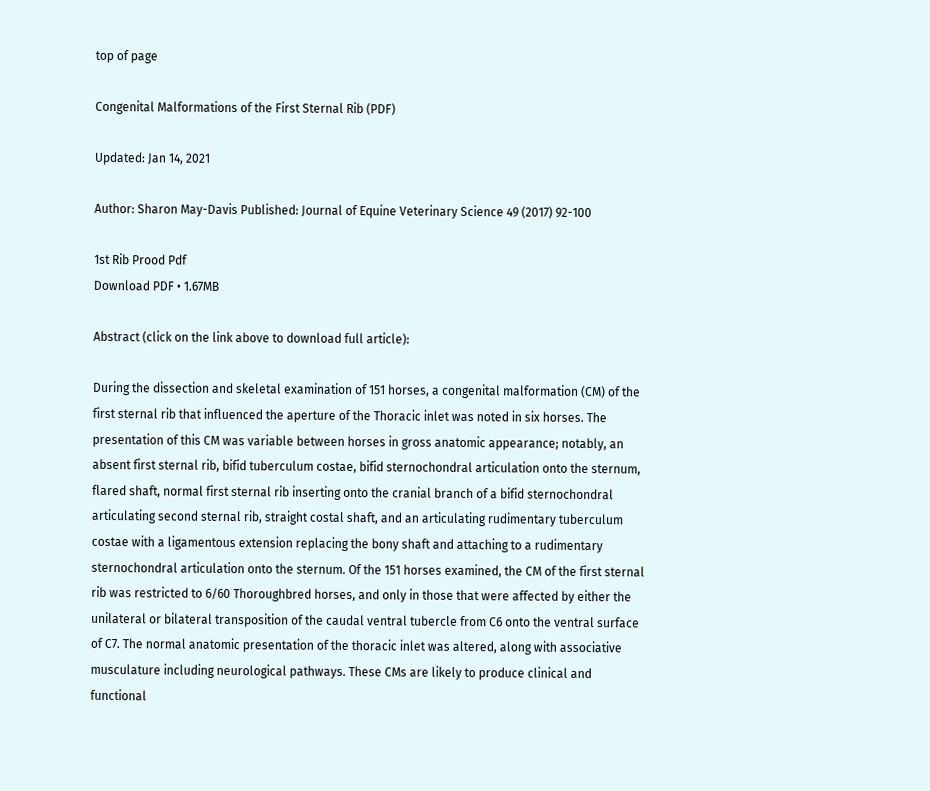top of page

Congenital Malformations of the First Sternal Rib (PDF)

Updated: Jan 14, 2021

Author: Sharon May-Davis Published: Journal of Equine Veterinary Science 49 (2017) 92-100

1st Rib Prood Pdf
Download PDF • 1.67MB

Abstract (click on the link above to download full article):

During the dissection and skeletal examination of 151 horses, a congenital malformation (CM) of the first sternal rib that influenced the aperture of the Thoracic inlet was noted in six horses. The presentation of this CM was variable between horses in gross anatomic appearance; notably, an absent first sternal rib, bifid tuberculum costae, bifid sternochondral articulation onto the sternum, flared shaft, normal first sternal rib inserting onto the cranial branch of a bifid sternochondral articulating second sternal rib, straight costal shaft, and an articulating rudimentary tuberculum costae with a ligamentous extension replacing the bony shaft and attaching to a rudimentary sternochondral articulation onto the sternum. Of the 151 horses examined, the CM of the first sternal rib was restricted to 6/60 Thoroughbred horses, and only in those that were affected by either the unilateral or bilateral transposition of the caudal ventral tubercle from C6 onto the ventral surface of C7. The normal anatomic presentation of the thoracic inlet was altered, along with associative musculature including neurological pathways. These CMs are likely to produce clinical and functional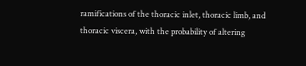ramifications of the thoracic inlet, thoracic limb, and thoracic viscera, with the probability of altering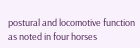postural and locomotive function as noted in four horses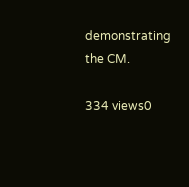demonstrating the CM.

334 views0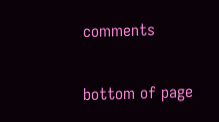comments


bottom of page